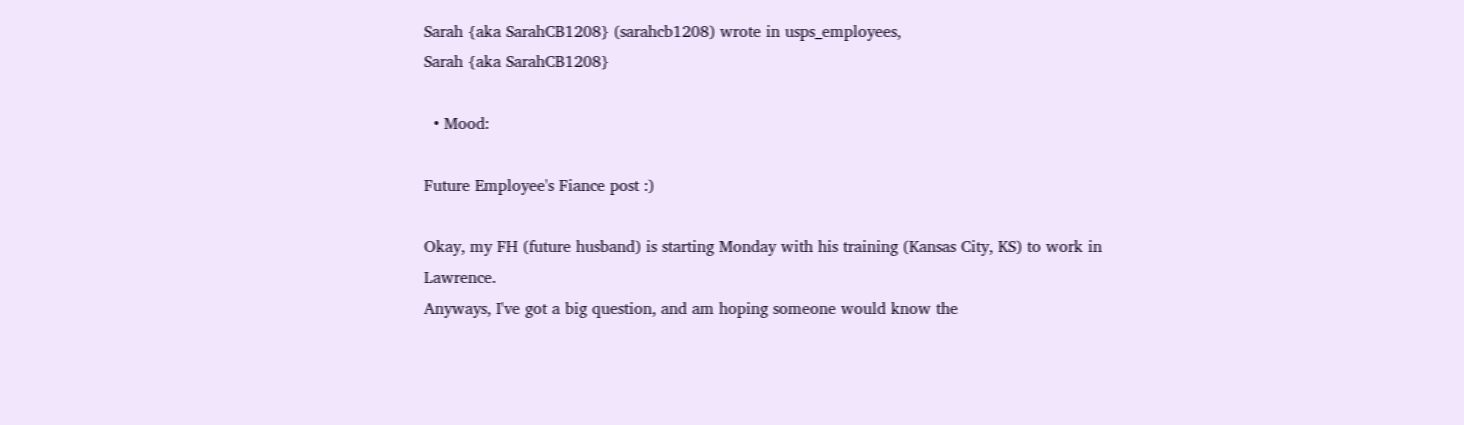Sarah {aka SarahCB1208} (sarahcb1208) wrote in usps_employees,
Sarah {aka SarahCB1208}

  • Mood:

Future Employee's Fiance post :)

Okay, my FH (future husband) is starting Monday with his training (Kansas City, KS) to work in Lawrence.
Anyways, I've got a big question, and am hoping someone would know the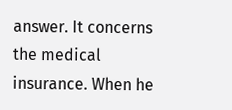answer. It concerns the medical insurance. When he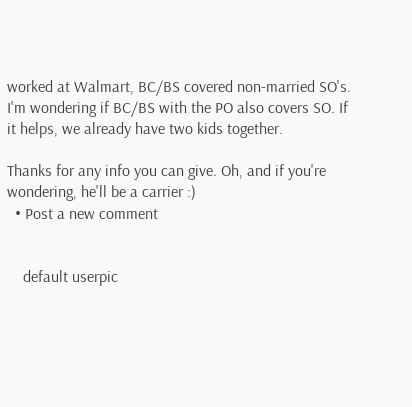worked at Walmart, BC/BS covered non-married SO's. I'm wondering if BC/BS with the PO also covers SO. If it helps, we already have two kids together.

Thanks for any info you can give. Oh, and if you're wondering, he'll be a carrier :)
  • Post a new comment


    default userpic